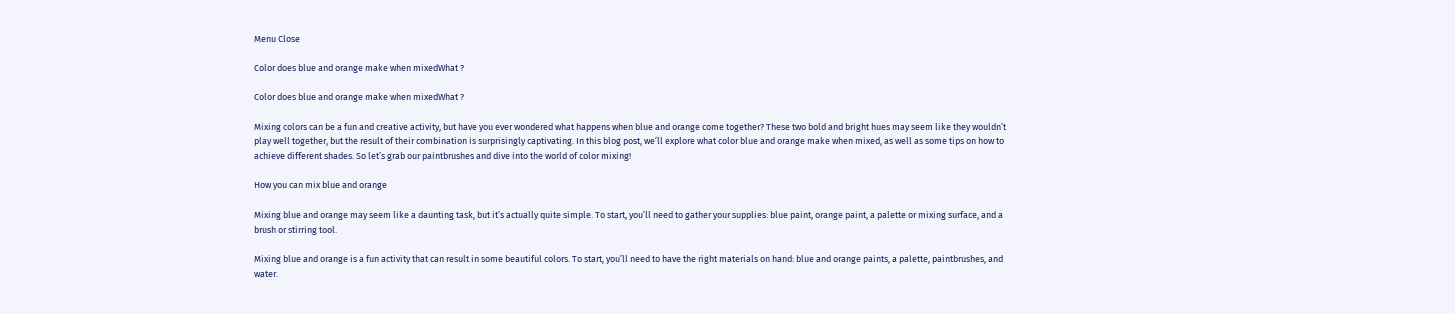Menu Close

Color does blue and orange make when mixedWhat ?

Color does blue and orange make when mixedWhat ?

Mixing colors can be a fun and creative activity, but have you ever wondered what happens when blue and orange come together? These two bold and bright hues may seem like they wouldn’t play well together, but the result of their combination is surprisingly captivating. In this blog post, we’ll explore what color blue and orange make when mixed, as well as some tips on how to achieve different shades. So let’s grab our paintbrushes and dive into the world of color mixing!

How you can mix blue and orange

Mixing blue and orange may seem like a daunting task, but it’s actually quite simple. To start, you’ll need to gather your supplies: blue paint, orange paint, a palette or mixing surface, and a brush or stirring tool.

Mixing blue and orange is a fun activity that can result in some beautiful colors. To start, you’ll need to have the right materials on hand: blue and orange paints, a palette, paintbrushes, and water.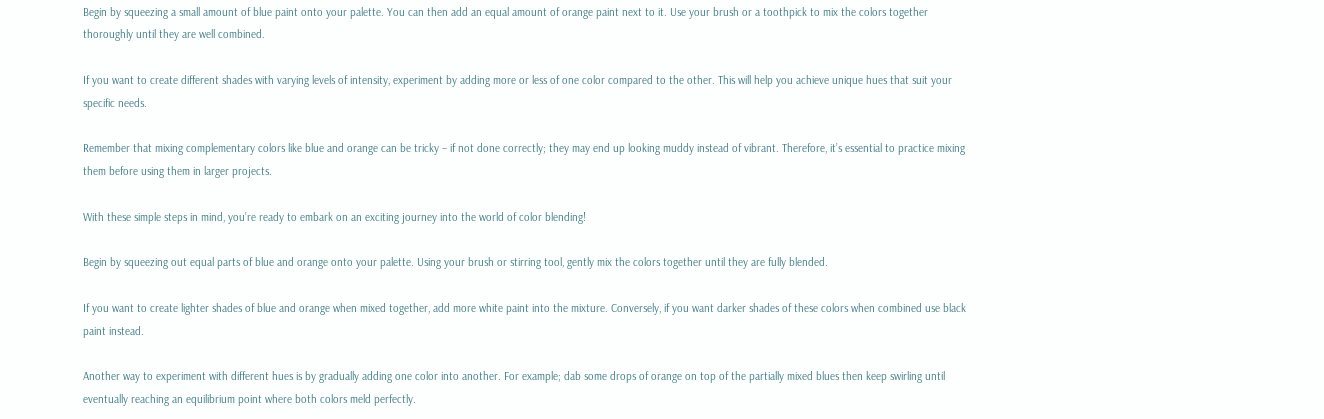Begin by squeezing a small amount of blue paint onto your palette. You can then add an equal amount of orange paint next to it. Use your brush or a toothpick to mix the colors together thoroughly until they are well combined.

If you want to create different shades with varying levels of intensity, experiment by adding more or less of one color compared to the other. This will help you achieve unique hues that suit your specific needs.

Remember that mixing complementary colors like blue and orange can be tricky – if not done correctly; they may end up looking muddy instead of vibrant. Therefore, it’s essential to practice mixing them before using them in larger projects.

With these simple steps in mind, you’re ready to embark on an exciting journey into the world of color blending!

Begin by squeezing out equal parts of blue and orange onto your palette. Using your brush or stirring tool, gently mix the colors together until they are fully blended.

If you want to create lighter shades of blue and orange when mixed together, add more white paint into the mixture. Conversely, if you want darker shades of these colors when combined use black paint instead.

Another way to experiment with different hues is by gradually adding one color into another. For example; dab some drops of orange on top of the partially mixed blues then keep swirling until eventually reaching an equilibrium point where both colors meld perfectly.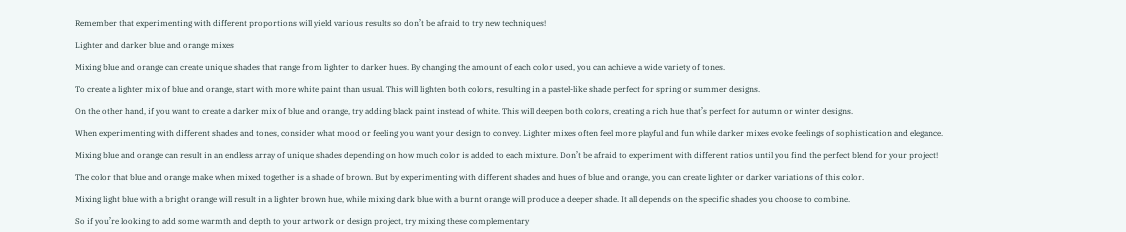Remember that experimenting with different proportions will yield various results so don’t be afraid to try new techniques!

Lighter and darker blue and orange mixes

Mixing blue and orange can create unique shades that range from lighter to darker hues. By changing the amount of each color used, you can achieve a wide variety of tones.

To create a lighter mix of blue and orange, start with more white paint than usual. This will lighten both colors, resulting in a pastel-like shade perfect for spring or summer designs.

On the other hand, if you want to create a darker mix of blue and orange, try adding black paint instead of white. This will deepen both colors, creating a rich hue that’s perfect for autumn or winter designs.

When experimenting with different shades and tones, consider what mood or feeling you want your design to convey. Lighter mixes often feel more playful and fun while darker mixes evoke feelings of sophistication and elegance.

Mixing blue and orange can result in an endless array of unique shades depending on how much color is added to each mixture. Don’t be afraid to experiment with different ratios until you find the perfect blend for your project!

The color that blue and orange make when mixed together is a shade of brown. But by experimenting with different shades and hues of blue and orange, you can create lighter or darker variations of this color.

Mixing light blue with a bright orange will result in a lighter brown hue, while mixing dark blue with a burnt orange will produce a deeper shade. It all depends on the specific shades you choose to combine.

So if you’re looking to add some warmth and depth to your artwork or design project, try mixing these complementary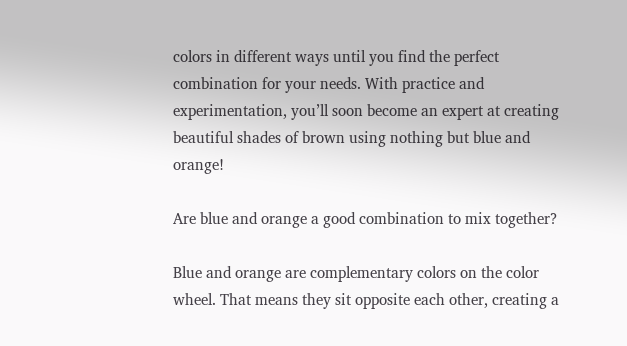colors in different ways until you find the perfect combination for your needs. With practice and experimentation, you’ll soon become an expert at creating beautiful shades of brown using nothing but blue and orange!

Are blue and orange a good combination to mix together?

Blue and orange are complementary colors on the color wheel. That means they sit opposite each other, creating a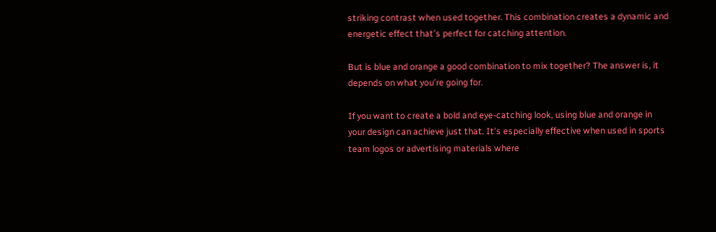striking contrast when used together. This combination creates a dynamic and energetic effect that’s perfect for catching attention.

But is blue and orange a good combination to mix together? The answer is, it depends on what you’re going for.

If you want to create a bold and eye-catching look, using blue and orange in your design can achieve just that. It’s especially effective when used in sports team logos or advertising materials where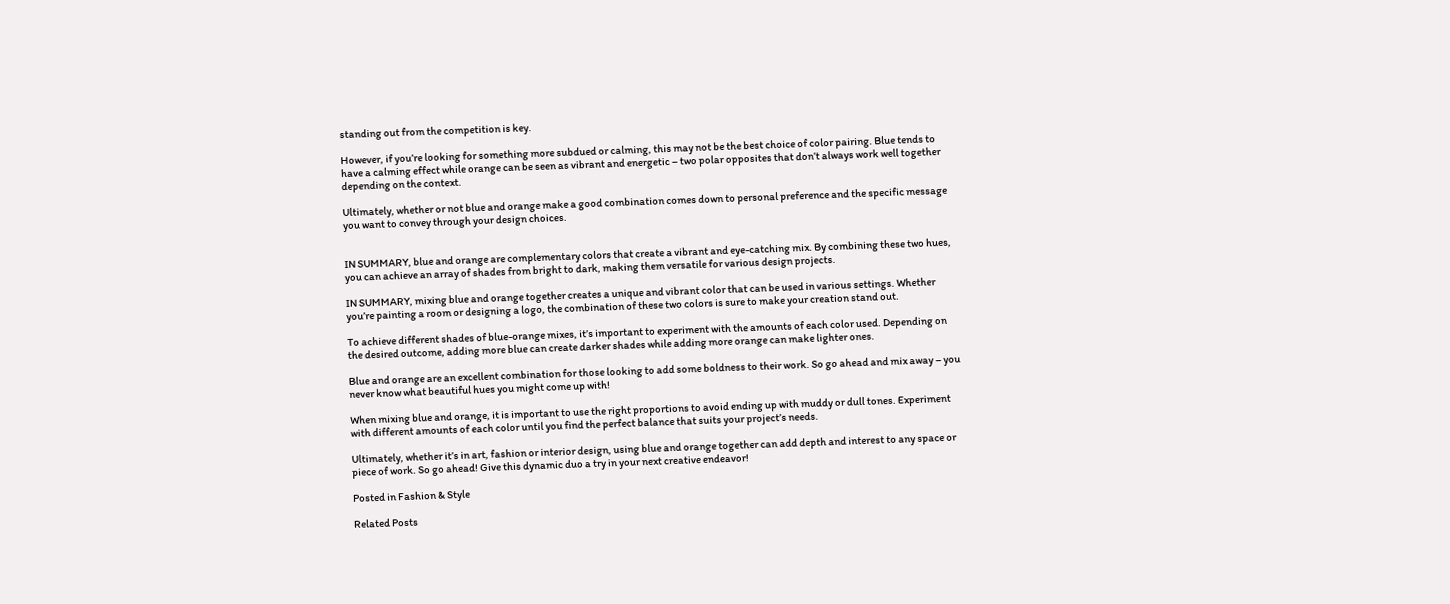standing out from the competition is key.

However, if you’re looking for something more subdued or calming, this may not be the best choice of color pairing. Blue tends to have a calming effect while orange can be seen as vibrant and energetic – two polar opposites that don’t always work well together depending on the context.

Ultimately, whether or not blue and orange make a good combination comes down to personal preference and the specific message you want to convey through your design choices.


IN SUMMARY, blue and orange are complementary colors that create a vibrant and eye-catching mix. By combining these two hues, you can achieve an array of shades from bright to dark, making them versatile for various design projects.

IN SUMMARY, mixing blue and orange together creates a unique and vibrant color that can be used in various settings. Whether you’re painting a room or designing a logo, the combination of these two colors is sure to make your creation stand out.

To achieve different shades of blue-orange mixes, it’s important to experiment with the amounts of each color used. Depending on the desired outcome, adding more blue can create darker shades while adding more orange can make lighter ones.

Blue and orange are an excellent combination for those looking to add some boldness to their work. So go ahead and mix away – you never know what beautiful hues you might come up with!

When mixing blue and orange, it is important to use the right proportions to avoid ending up with muddy or dull tones. Experiment with different amounts of each color until you find the perfect balance that suits your project’s needs.

Ultimately, whether it’s in art, fashion or interior design, using blue and orange together can add depth and interest to any space or piece of work. So go ahead! Give this dynamic duo a try in your next creative endeavor!

Posted in Fashion & Style

Related Posts